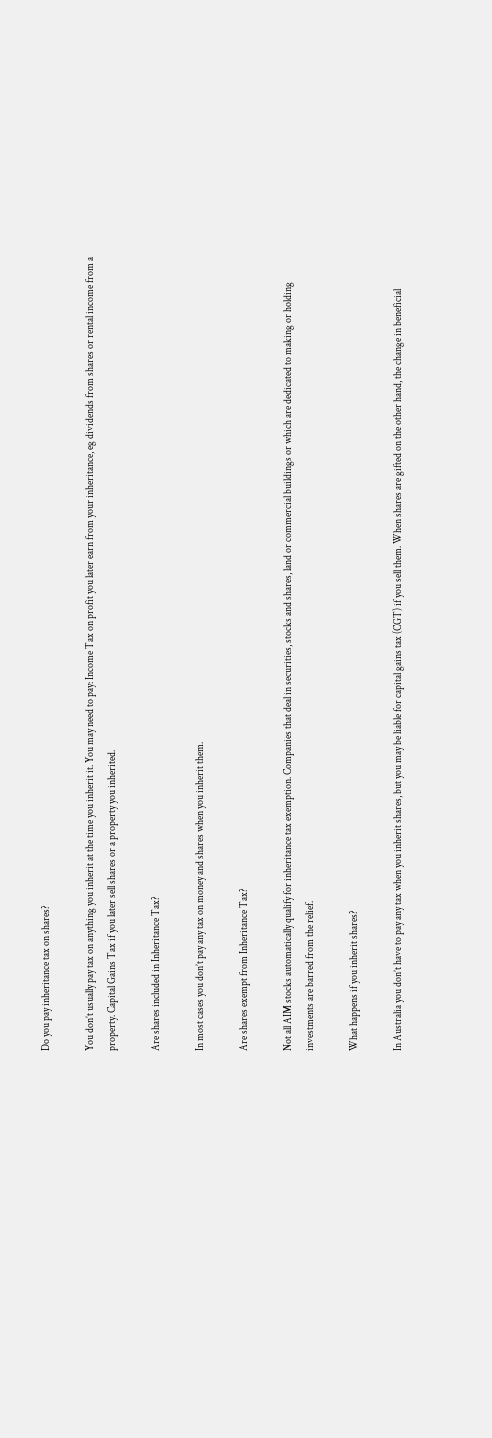Do you pay inheritance tax on shares?

You don’t usually pay tax on anything you inherit at the time you inherit it. You may need to pay: Income Tax on profit you later earn from your inheritance, eg dividends from shares or rental income from a property. Capital Gains Tax if you later sell shares or a property you inherited.

Are shares included in Inheritance Tax?

In most cases you don’t pay any tax on money and shares when you inherit them.

Are shares exempt from Inheritance Tax?

Not all AIM stocks automatically qualify for inheritance tax exemption. Companies that deal in securities, stocks and shares, land or commercial buildings or which are dedicated to making or holding investments are barred from the relief.

What happens if you inherit shares?

In Australia you don’t have to pay any tax when you inherit shares, but you may be liable for capital gains tax (CGT) if you sell them. When shares are gifted on the other hand, the change in beneficial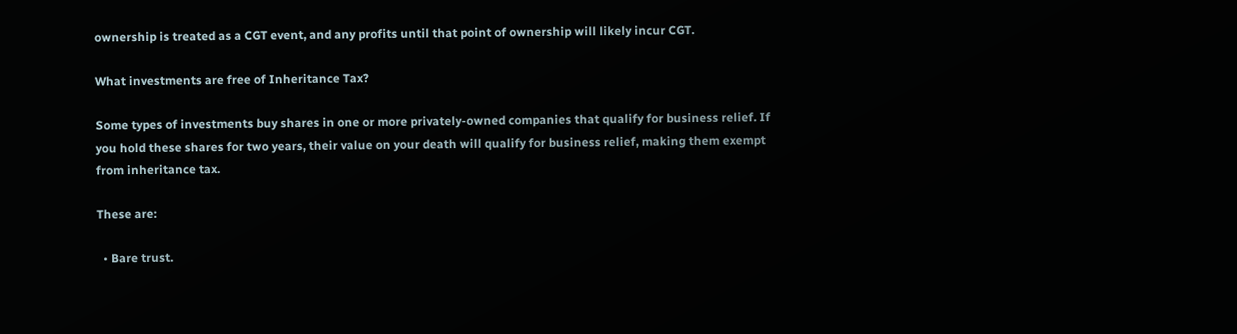ownership is treated as a CGT event, and any profits until that point of ownership will likely incur CGT.

What investments are free of Inheritance Tax?

Some types of investments buy shares in one or more privately-owned companies that qualify for business relief. If you hold these shares for two years, their value on your death will qualify for business relief, making them exempt from inheritance tax.

These are:

  • Bare trust.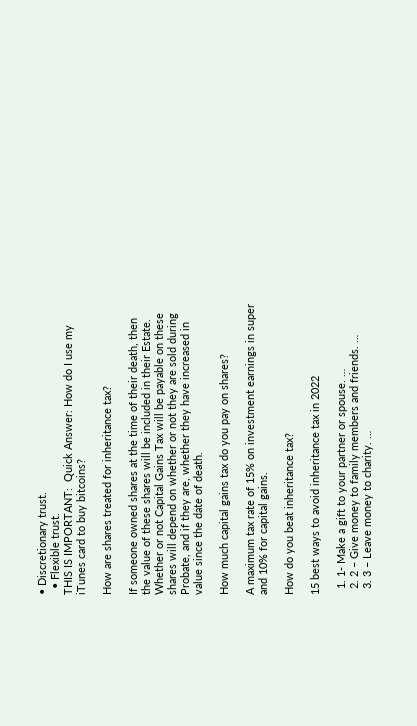• Discretionary trust.
  • Flexible trust.
THIS IS IMPORTANT:  Quick Answer: How do I use my iTunes card to buy bitcoins?

How are shares treated for inheritance tax?

If someone owned shares at the time of their death, then the value of these shares will be included in their Estate. Whether or not Capital Gains Tax will be payable on these shares will depend on whether or not they are sold during Probate, and if they are, whether they have increased in value since the date of death.

How much capital gains tax do you pay on shares?

A maximum tax rate of 15% on investment earnings in super and 10% for capital gains.

How do you beat inheritance tax?

15 best ways to avoid inheritance tax in 2022

  1. 1- Make a gift to your partner or spouse. …
  2. 2 – Give money to family members and friends. …
  3. 3 – Leave money to charity. …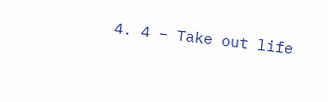4. 4 – Take out life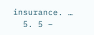insurance. …
  5. 5 –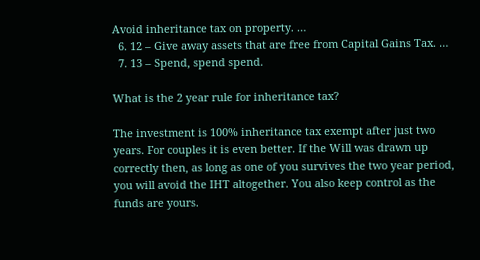Avoid inheritance tax on property. …
  6. 12 – Give away assets that are free from Capital Gains Tax. …
  7. 13 – Spend, spend spend.

What is the 2 year rule for inheritance tax?

The investment is 100% inheritance tax exempt after just two years. For couples it is even better. If the Will was drawn up correctly then, as long as one of you survives the two year period, you will avoid the IHT altogether. You also keep control as the funds are yours.